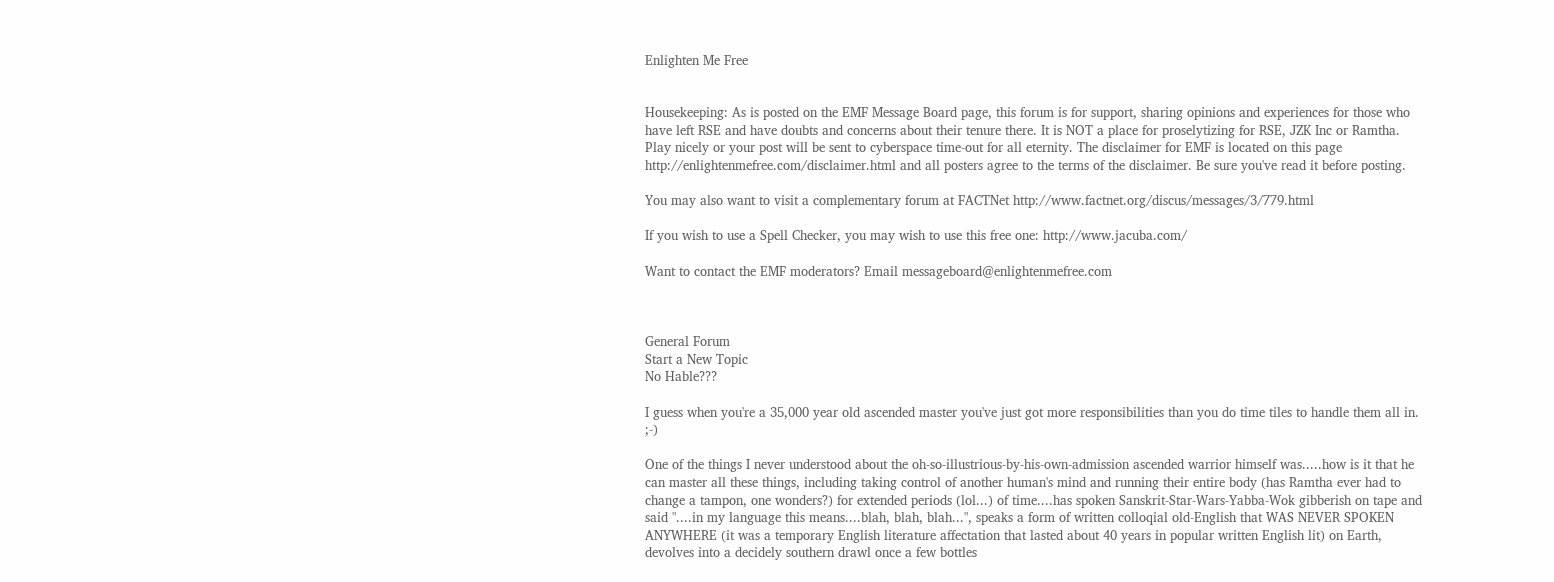Enlighten Me Free


Housekeeping: As is posted on the EMF Message Board page, this forum is for support, sharing opinions and experiences for those who have left RSE and have doubts and concerns about their tenure there. It is NOT a place for proselytizing for RSE, JZK Inc or Ramtha.  Play nicely or your post will be sent to cyberspace time-out for all eternity. The disclaimer for EMF is located on this page http://enlightenmefree.com/disclaimer.html and all posters agree to the terms of the disclaimer. Be sure you've read it before posting.

You may also want to visit a complementary forum at FACTNet http://www.factnet.org/discus/messages/3/779.html

If you wish to use a Spell Checker, you may wish to use this free one: http://www.jacuba.com/

Want to contact the EMF moderators? Email messageboard@enlightenmefree.com



General Forum
Start a New Topic
No Hable???

I guess when you're a 35,000 year old ascended master you've just got more responsibilities than you do time tiles to handle them all in. ;-)

One of the things I never understood about the oh-so-illustrious-by-his-own-admission ascended warrior himself was.....how is it that he can master all these things, including taking control of another human's mind and running their entire body (has Ramtha ever had to change a tampon, one wonders?) for extended periods (lol...) of time....has spoken Sanskrit-Star-Wars-Yabba-Wok gibberish on tape and said "....in my language this means....blah, blah, blah...", speaks a form of written colloqial old-English that WAS NEVER SPOKEN ANYWHERE (it was a temporary English literature affectation that lasted about 40 years in popular written English lit) on Earth, devolves into a decidely southern drawl once a few bottles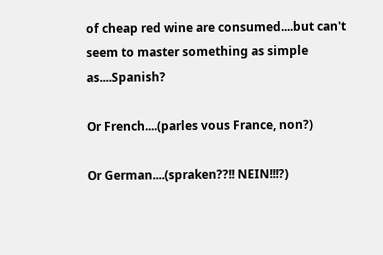of cheap red wine are consumed....but can't seem to master something as simple as....Spanish?

Or French....(parles vous France, non?)

Or German....(spraken??!! NEIN!!!?)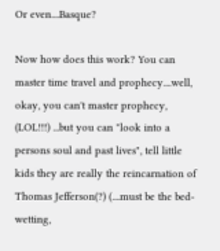Or even....Basque?

Now how does this work? You can master time travel and prophecy....well, okay, you can't master prophecy, (LOL!!!) ...but you can "look into a persons soul and past lives", tell little kids they are really the reincarnation of Thomas Jefferson(?) (....must be the bed-wetting,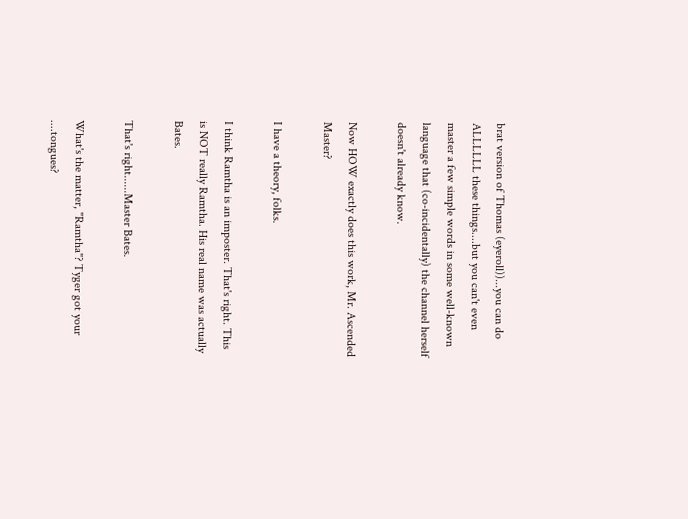brat version of Thomas (eyeroll))...you can do ALLLLLL these things....but you can't even master a few simple words in some well-known language that (co-incidentally) the channel herself doesn't already know.

Now HOW exactly does this work, Mr. Ascended Master?

I have a theory, folks.

I think Ramtha is an imposter. That's right. This is NOT really Ramtha. His real name was actually Bates.

That's right......Master Bates.

What's the matter, "Ramtha"? Tyger got your ....tongues?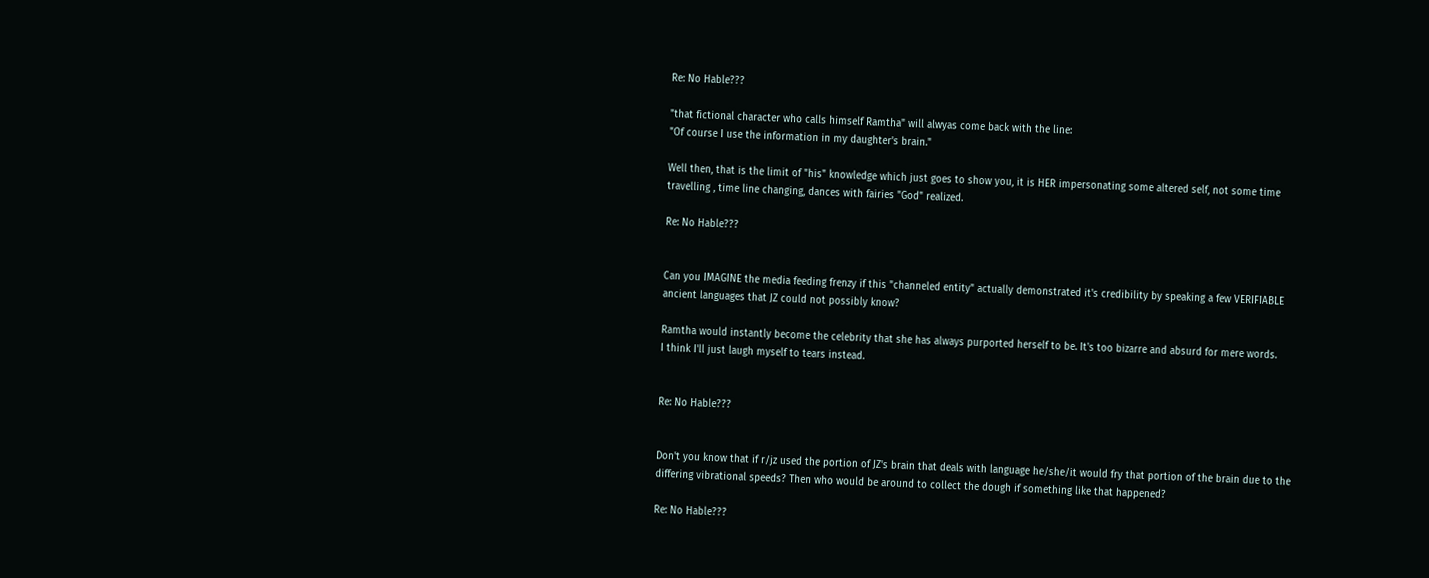Re: No Hable???

"that fictional character who calls himself Ramtha" will alwyas come back with the line:
"Of course I use the information in my daughter's brain."

Well then, that is the limit of "his" knowledge which just goes to show you, it is HER impersonating some altered self, not some time travelling , time line changing, dances with fairies "God" realized.

Re: No Hable???


Can you IMAGINE the media feeding frenzy if this "channeled entity" actually demonstrated it's credibility by speaking a few VERIFIABLE ancient languages that JZ could not possibly know?

Ramtha would instantly become the celebrity that she has always purported herself to be. It's too bizarre and absurd for mere words.
I think I'll just laugh myself to tears instead.


Re: No Hable???


Don't you know that if r/jz used the portion of JZ's brain that deals with language he/she/it would fry that portion of the brain due to the differing vibrational speeds? Then who would be around to collect the dough if something like that happened?

Re: No Hable???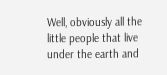Well, obviously all the little people that live under the earth and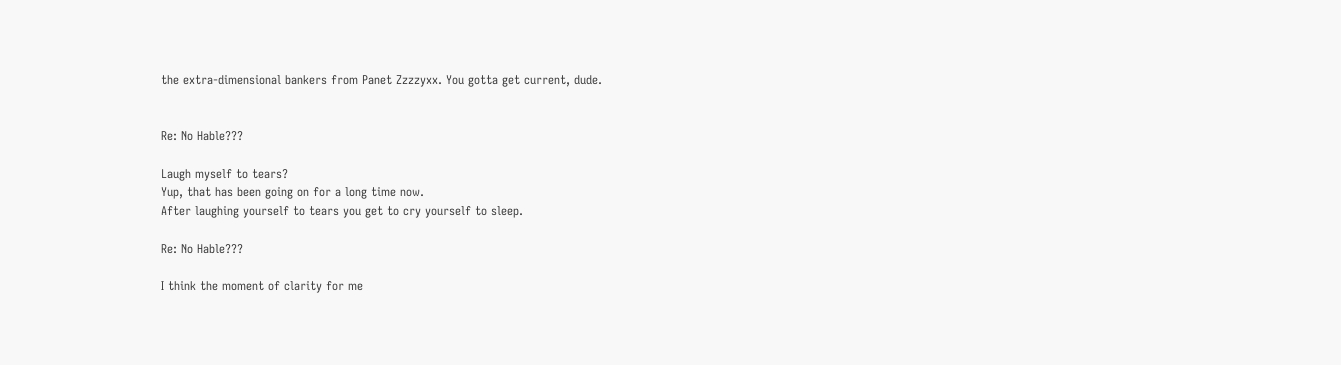the extra-dimensional bankers from Panet Zzzzyxx. You gotta get current, dude.


Re: No Hable???

Laugh myself to tears?
Yup, that has been going on for a long time now.
After laughing yourself to tears you get to cry yourself to sleep.

Re: No Hable???

I think the moment of clarity for me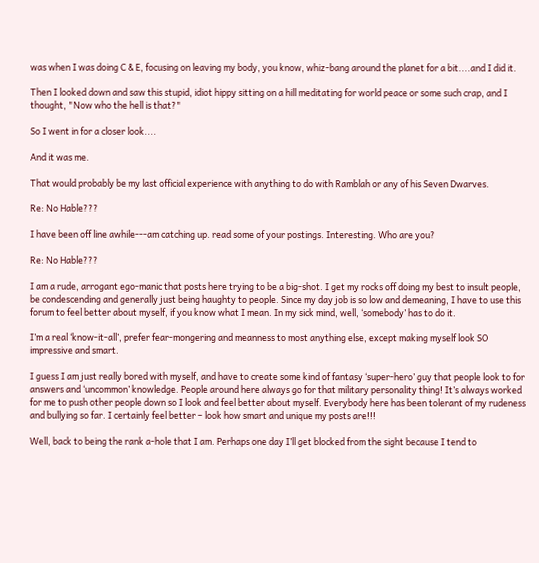was when I was doing C & E, focusing on leaving my body, you know, whiz-bang around the planet for a bit....and I did it.

Then I looked down and saw this stupid, idiot hippy sitting on a hill meditating for world peace or some such crap, and I thought, "Now who the hell is that?"

So I went in for a closer look....

And it was me.

That would probably be my last official experience with anything to do with Ramblah or any of his Seven Dwarves.

Re: No Hable???

I have been off line awhile---am catching up. read some of your postings. Interesting. Who are you?

Re: No Hable???

I am a rude, arrogant ego-manic that posts here trying to be a big-shot. I get my rocks off doing my best to insult people, be condescending and generally just being haughty to people. Since my day job is so low and demeaning, I have to use this forum to feel better about myself, if you know what I mean. In my sick mind, well, ‘somebody’ has to do it.

I’m a real ‘know-it-all’, prefer fear-mongering and meanness to most anything else, except making myself look SO impressive and smart.

I guess I am just really bored with myself, and have to create some kind of fantasy ‘super-hero’ guy that people look to for answers and ‘uncommon’ knowledge. People around here always go for that military personality thing! It’s always worked for me to push other people down so I look and feel better about myself. Everybody here has been tolerant of my rudeness and bullying so far. I certainly feel better – look how smart and unique my posts are!!!

Well, back to being the rank a-hole that I am. Perhaps one day I’ll get blocked from the sight because I tend to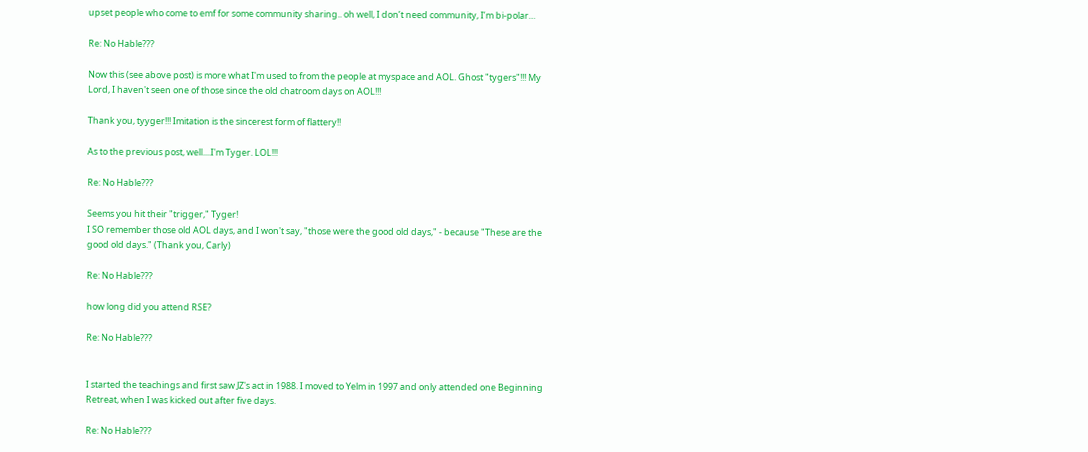upset people who come to emf for some community sharing.. oh well, I don’t need community, I’m bi-polar…

Re: No Hable???

Now this (see above post) is more what I'm used to from the people at myspace and AOL. Ghost "tygers"!!! My Lord, I haven't seen one of those since the old chatroom days on AOL!!!

Thank you, tyyger!!! Imitation is the sincerest form of flattery!!

As to the previous post, well....I'm Tyger. LOL!!!

Re: No Hable???

Seems you hit their "trigger," Tyger!
I SO remember those old AOL days, and I won't say, "those were the good old days," - because "These are the good old days." (Thank you, Carly)

Re: No Hable???

how long did you attend RSE?

Re: No Hable???


I started the teachings and first saw JZ's act in 1988. I moved to Yelm in 1997 and only attended one Beginning Retreat, when I was kicked out after five days.

Re: No Hable???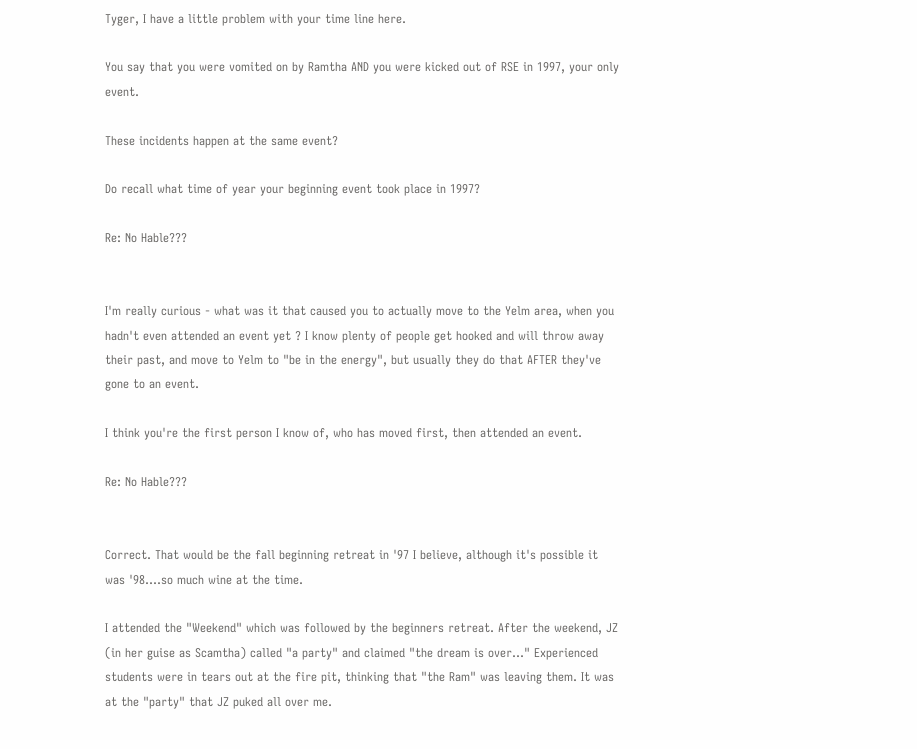Tyger, I have a little problem with your time line here.

You say that you were vomited on by Ramtha AND you were kicked out of RSE in 1997, your only event.

These incidents happen at the same event?

Do recall what time of year your beginning event took place in 1997?

Re: No Hable???


I'm really curious - what was it that caused you to actually move to the Yelm area, when you hadn't even attended an event yet ? I know plenty of people get hooked and will throw away their past, and move to Yelm to "be in the energy", but usually they do that AFTER they've gone to an event.

I think you're the first person I know of, who has moved first, then attended an event.

Re: No Hable???


Correct. That would be the fall beginning retreat in '97 I believe, although it's possible it was '98....so much wine at the time.

I attended the "Weekend" which was followed by the beginners retreat. After the weekend, JZ (in her guise as Scamtha) called "a party" and claimed "the dream is over..." Experienced students were in tears out at the fire pit, thinking that "the Ram" was leaving them. It was at the "party" that JZ puked all over me.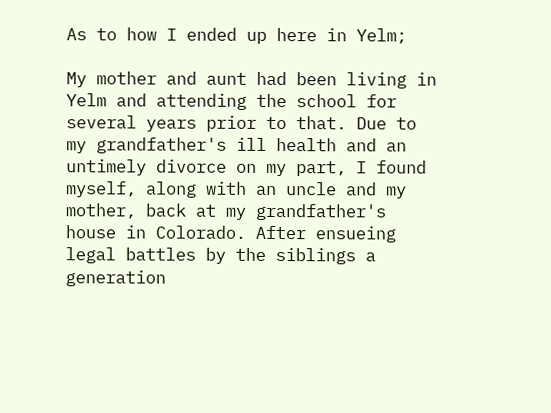As to how I ended up here in Yelm;

My mother and aunt had been living in Yelm and attending the school for several years prior to that. Due to my grandfather's ill health and an untimely divorce on my part, I found myself, along with an uncle and my mother, back at my grandfather's house in Colorado. After ensueing legal battles by the siblings a generation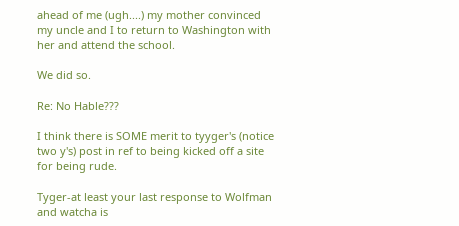ahead of me (ugh....) my mother convinced my uncle and I to return to Washington with her and attend the school.

We did so.

Re: No Hable???

I think there is SOME merit to tyyger's (notice two y's) post in ref to being kicked off a site for being rude.

Tyger-at least your last response to Wolfman and watcha is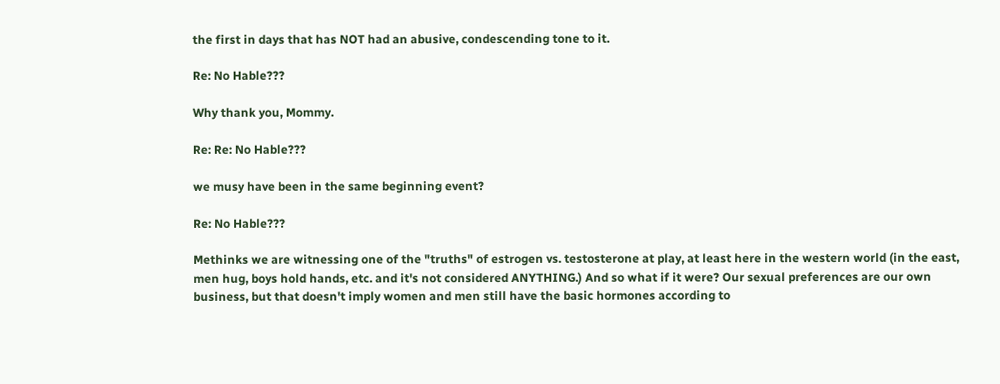the first in days that has NOT had an abusive, condescending tone to it.

Re: No Hable???

Why thank you, Mommy.

Re: Re: No Hable???

we musy have been in the same beginning event?

Re: No Hable???

Methinks we are witnessing one of the "truths" of estrogen vs. testosterone at play, at least here in the western world (in the east, men hug, boys hold hands, etc. and it's not considered ANYTHING.) And so what if it were? Our sexual preferences are our own business, but that doesn't imply women and men still have the basic hormones according to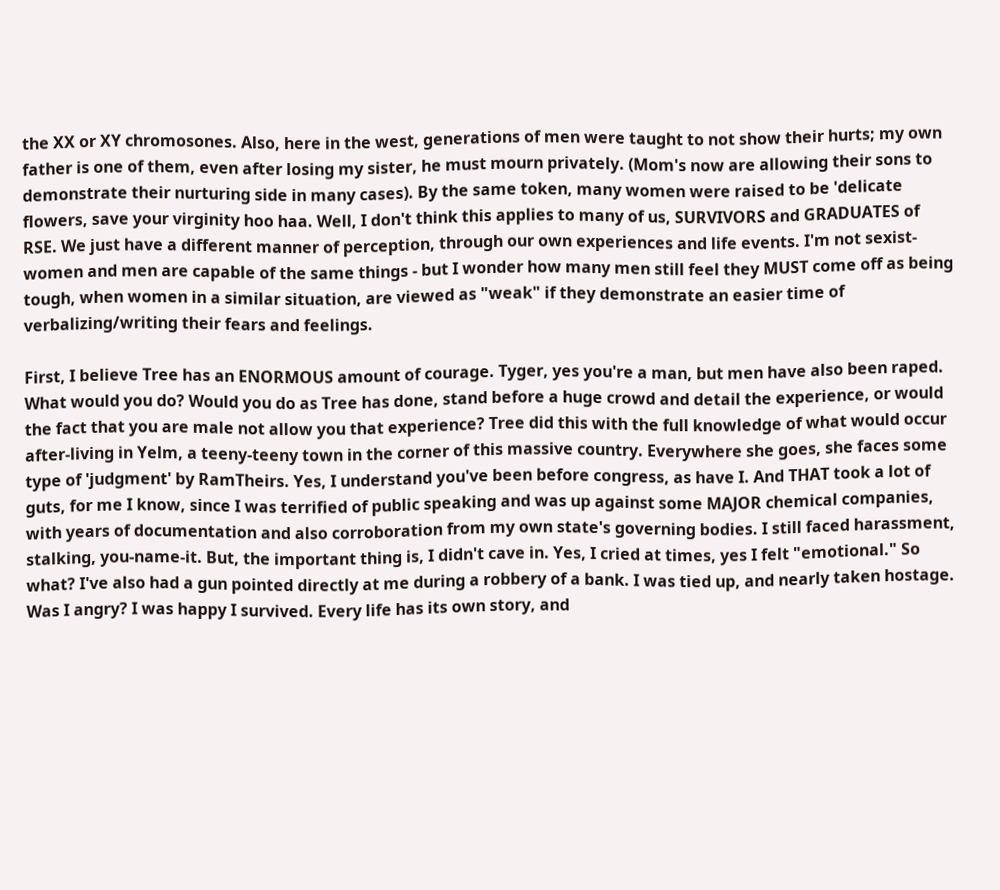the XX or XY chromosones. Also, here in the west, generations of men were taught to not show their hurts; my own father is one of them, even after losing my sister, he must mourn privately. (Mom's now are allowing their sons to demonstrate their nurturing side in many cases). By the same token, many women were raised to be 'delicate flowers, save your virginity hoo haa. Well, I don't think this applies to many of us, SURVIVORS and GRADUATES of RSE. We just have a different manner of perception, through our own experiences and life events. I'm not sexist-women and men are capable of the same things - but I wonder how many men still feel they MUST come off as being tough, when women in a similar situation, are viewed as "weak" if they demonstrate an easier time of verbalizing/writing their fears and feelings.

First, I believe Tree has an ENORMOUS amount of courage. Tyger, yes you're a man, but men have also been raped. What would you do? Would you do as Tree has done, stand before a huge crowd and detail the experience, or would the fact that you are male not allow you that experience? Tree did this with the full knowledge of what would occur after-living in Yelm, a teeny-teeny town in the corner of this massive country. Everywhere she goes, she faces some type of 'judgment' by RamTheirs. Yes, I understand you've been before congress, as have I. And THAT took a lot of guts, for me I know, since I was terrified of public speaking and was up against some MAJOR chemical companies, with years of documentation and also corroboration from my own state's governing bodies. I still faced harassment, stalking, you-name-it. But, the important thing is, I didn't cave in. Yes, I cried at times, yes I felt "emotional." So what? I've also had a gun pointed directly at me during a robbery of a bank. I was tied up, and nearly taken hostage. Was I angry? I was happy I survived. Every life has its own story, and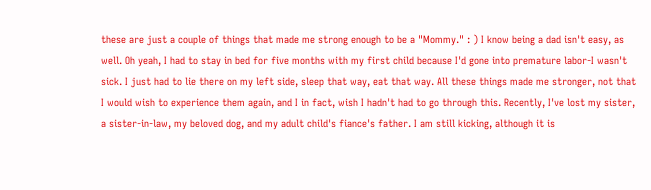these are just a couple of things that made me strong enough to be a "Mommy." : ) I know being a dad isn't easy, as well. Oh yeah, I had to stay in bed for five months with my first child because I'd gone into premature labor-I wasn't sick. I just had to lie there on my left side, sleep that way, eat that way. All these things made me stronger, not that I would wish to experience them again, and I in fact, wish I hadn't had to go through this. Recently, I've lost my sister, a sister-in-law, my beloved dog, and my adult child's fiance's father. I am still kicking, although it is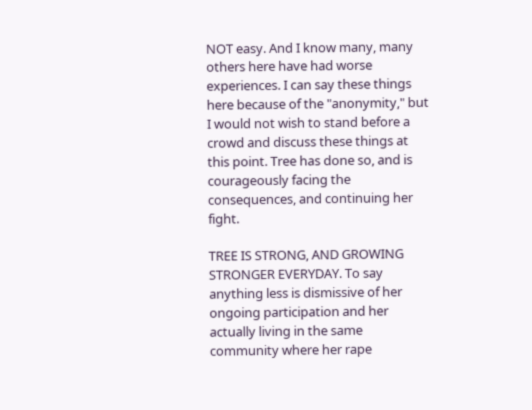NOT easy. And I know many, many others here have had worse experiences. I can say these things here because of the "anonymity," but I would not wish to stand before a crowd and discuss these things at this point. Tree has done so, and is courageously facing the consequences, and continuing her fight.

TREE IS STRONG, AND GROWING STRONGER EVERYDAY. To say anything less is dismissive of her ongoing participation and her actually living in the same community where her rape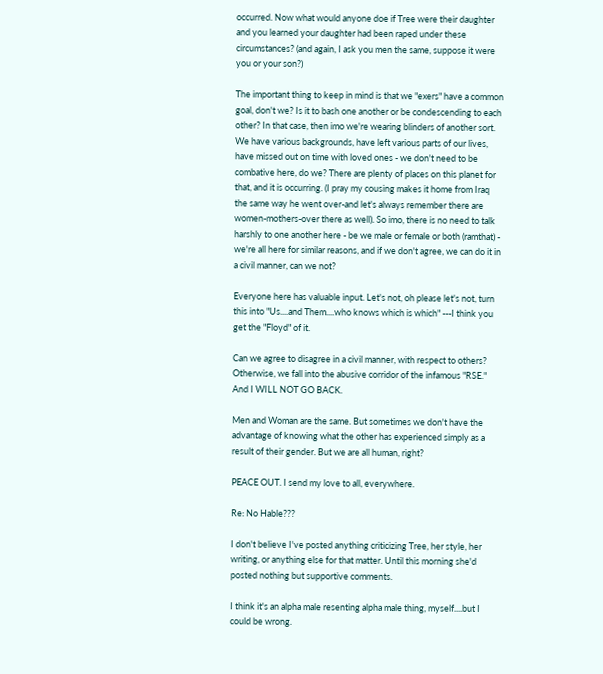occurred. Now what would anyone doe if Tree were their daughter and you learned your daughter had been raped under these circumstances? (and again, I ask you men the same, suppose it were you or your son?)

The important thing to keep in mind is that we "exers" have a common goal, don't we? Is it to bash one another or be condescending to each other? In that case, then imo we're wearing blinders of another sort. We have various backgrounds, have left various parts of our lives, have missed out on time with loved ones - we don't need to be combative here, do we? There are plenty of places on this planet for that, and it is occurring. (I pray my cousing makes it home from Iraq the same way he went over-and let's always remember there are women-mothers-over there as well). So imo, there is no need to talk harshly to one another here - be we male or female or both (ramthat) - we're all here for similar reasons, and if we don't agree, we can do it in a civil manner, can we not?

Everyone here has valuable input. Let's not, oh please let's not, turn this into "Us....and Them....who knows which is which" ---I think you get the "Floyd" of it.

Can we agree to disagree in a civil manner, with respect to others? Otherwise, we fall into the abusive corridor of the infamous "RSE." And I WILL NOT GO BACK.

Men and Woman are the same. But sometimes we don't have the advantage of knowing what the other has experienced simply as a result of their gender. But we are all human, right?

PEACE OUT. I send my love to all, everywhere.

Re: No Hable???

I don't believe I've posted anything criticizing Tree, her style, her writing, or anything else for that matter. Until this morning she'd posted nothing but supportive comments.

I think it's an alpha male resenting alpha male thing, myself....but I could be wrong.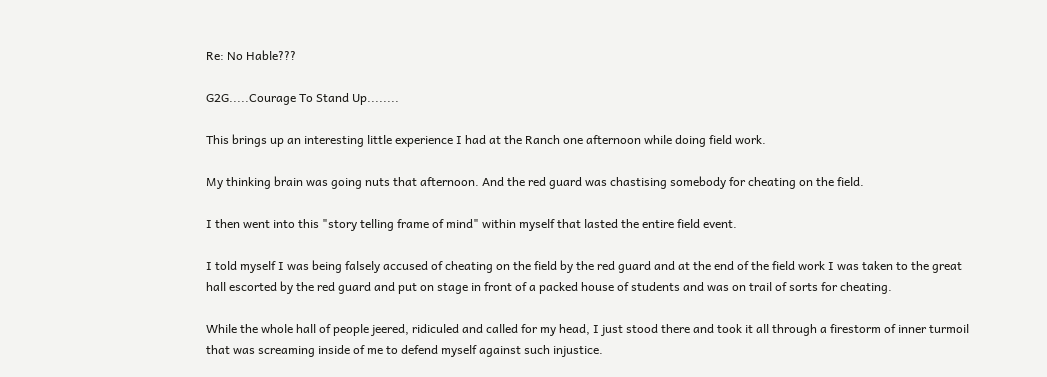Re: No Hable???

G2G.....Courage To Stand Up........

This brings up an interesting little experience I had at the Ranch one afternoon while doing field work.

My thinking brain was going nuts that afternoon. And the red guard was chastising somebody for cheating on the field.

I then went into this "story telling frame of mind" within myself that lasted the entire field event.

I told myself I was being falsely accused of cheating on the field by the red guard and at the end of the field work I was taken to the great hall escorted by the red guard and put on stage in front of a packed house of students and was on trail of sorts for cheating.

While the whole hall of people jeered, ridiculed and called for my head, I just stood there and took it all through a firestorm of inner turmoil that was screaming inside of me to defend myself against such injustice.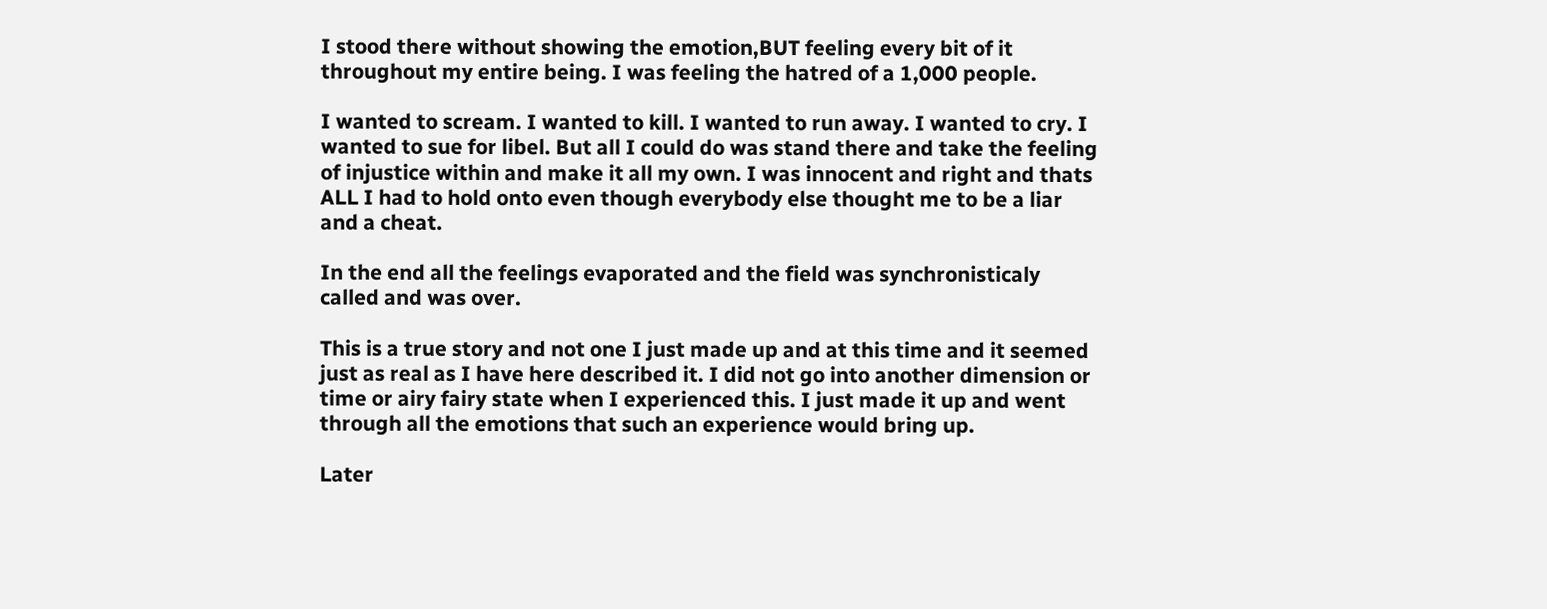I stood there without showing the emotion,BUT feeling every bit of it throughout my entire being. I was feeling the hatred of a 1,000 people.

I wanted to scream. I wanted to kill. I wanted to run away. I wanted to cry. I wanted to sue for libel. But all I could do was stand there and take the feeling of injustice within and make it all my own. I was innocent and right and thats ALL I had to hold onto even though everybody else thought me to be a liar and a cheat.

In the end all the feelings evaporated and the field was synchronisticaly called and was over.

This is a true story and not one I just made up and at this time and it seemed just as real as I have here described it. I did not go into another dimension or time or airy fairy state when I experienced this. I just made it up and went through all the emotions that such an experience would bring up.

Later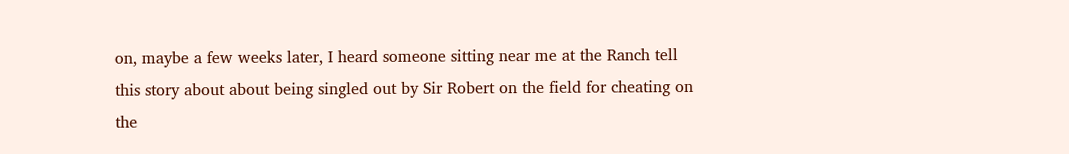on, maybe a few weeks later, I heard someone sitting near me at the Ranch tell this story about about being singled out by Sir Robert on the field for cheating on the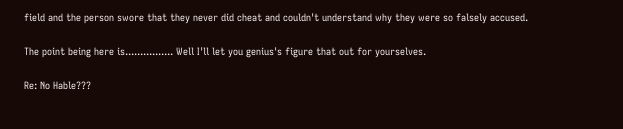field and the person swore that they never did cheat and couldn't understand why they were so falsely accused.

The point being here is................ Well I'll let you genius's figure that out for yourselves.

Re: No Hable???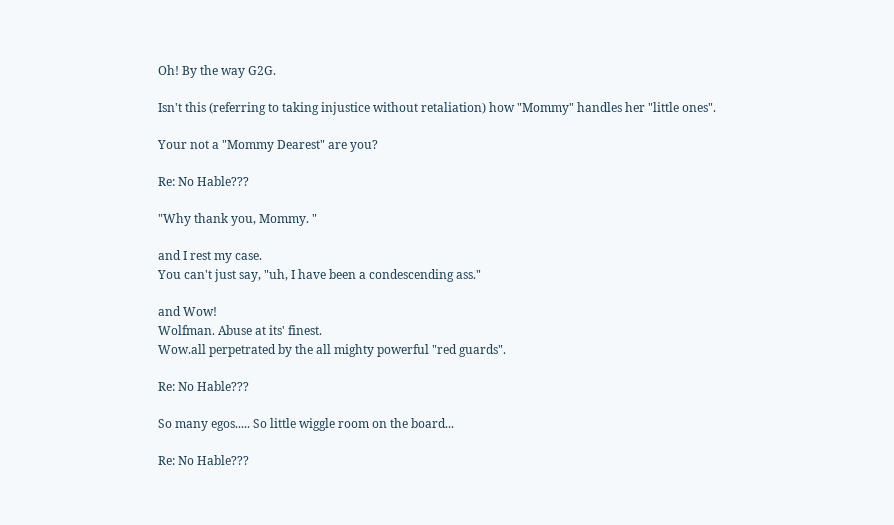Oh! By the way G2G.

Isn't this (referring to taking injustice without retaliation) how "Mommy" handles her "little ones".

Your not a "Mommy Dearest" are you?

Re: No Hable???

"Why thank you, Mommy. "

and I rest my case.
You can't just say, "uh, I have been a condescending ass."

and Wow!
Wolfman. Abuse at its' finest.
Wow.all perpetrated by the all mighty powerful "red guards".

Re: No Hable???

So many egos..... So little wiggle room on the board...

Re: No Hable???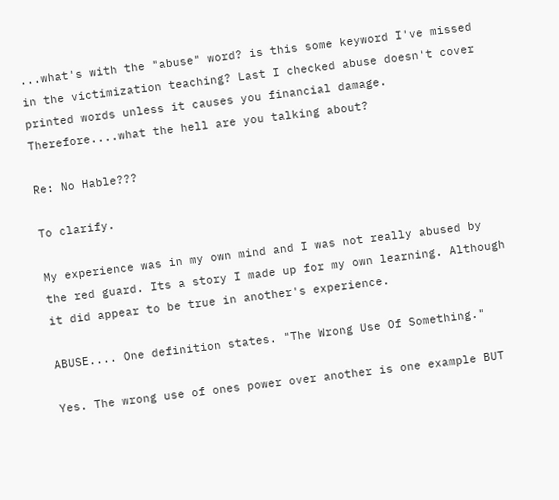...what's with the "abuse" word? is this some keyword I've missed in the victimization teaching? Last I checked abuse doesn't cover printed words unless it causes you financial damage. Therefore....what the hell are you talking about?

Re: No Hable???

To clarify.

My experience was in my own mind and I was not really abused by the red guard. Its a story I made up for my own learning. Although it did appear to be true in another's experience.

ABUSE.... One definition states. "The Wrong Use Of Something."

Yes. The wrong use of ones power over another is one example BUT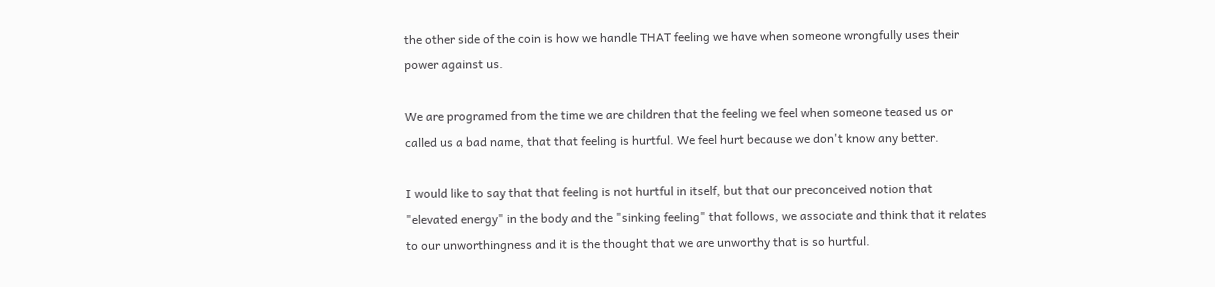the other side of the coin is how we handle THAT feeling we have when someone wrongfully uses their power against us.

We are programed from the time we are children that the feeling we feel when someone teased us or called us a bad name, that that feeling is hurtful. We feel hurt because we don't know any better.

I would like to say that that feeling is not hurtful in itself, but that our preconceived notion that "elevated energy" in the body and the "sinking feeling" that follows, we associate and think that it relates to our unworthingness and it is the thought that we are unworthy that is so hurtful.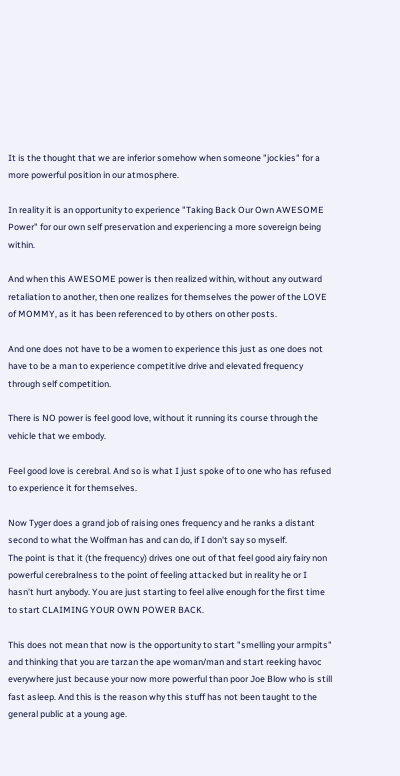It is the thought that we are inferior somehow when someone "jockies" for a more powerful position in our atmosphere.

In reality it is an opportunity to experience "Taking Back Our Own AWESOME Power" for our own self preservation and experiencing a more sovereign being within.

And when this AWESOME power is then realized within, without any outward retaliation to another, then one realizes for themselves the power of the LOVE of MOMMY, as it has been referenced to by others on other posts.

And one does not have to be a women to experience this just as one does not have to be a man to experience competitive drive and elevated frequency through self competition.

There is NO power is feel good love, without it running its course through the vehicle that we embody.

Feel good love is cerebral. And so is what I just spoke of to one who has refused to experience it for themselves.

Now Tyger does a grand job of raising ones frequency and he ranks a distant second to what the Wolfman has and can do, if I don't say so myself.
The point is that it (the frequency) drives one out of that feel good airy fairy non powerful cerebralness to the point of feeling attacked but in reality he or I hasn't hurt anybody. You are just starting to feel alive enough for the first time to start CLAIMING YOUR OWN POWER BACK.

This does not mean that now is the opportunity to start "smelling your armpits" and thinking that you are tarzan the ape woman/man and start reeking havoc everywhere just because your now more powerful than poor Joe Blow who is still fast asleep. And this is the reason why this stuff has not been taught to the general public at a young age.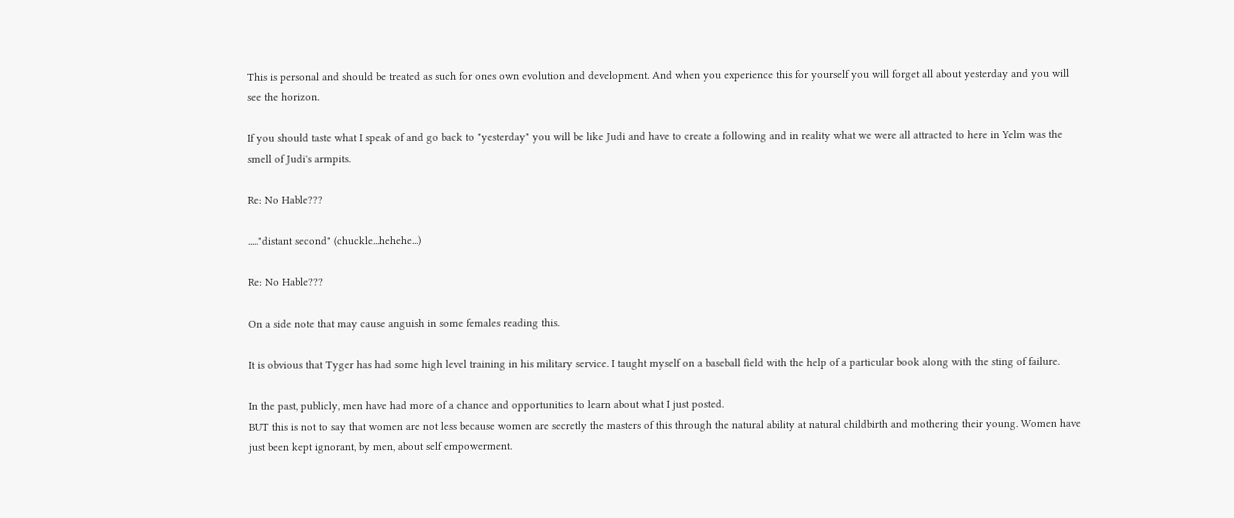This is personal and should be treated as such for ones own evolution and development. And when you experience this for yourself you will forget all about yesterday and you will see the horizon.

If you should taste what I speak of and go back to "yesterday" you will be like Judi and have to create a following and in reality what we were all attracted to here in Yelm was the smell of Judi's armpits.

Re: No Hable???

....."distant second" (chuckle...hehehe...)

Re: No Hable???

On a side note that may cause anguish in some females reading this.

It is obvious that Tyger has had some high level training in his military service. I taught myself on a baseball field with the help of a particular book along with the sting of failure.

In the past, publicly, men have had more of a chance and opportunities to learn about what I just posted.
BUT this is not to say that women are not less because women are secretly the masters of this through the natural ability at natural childbirth and mothering their young. Women have just been kept ignorant, by men, about self empowerment.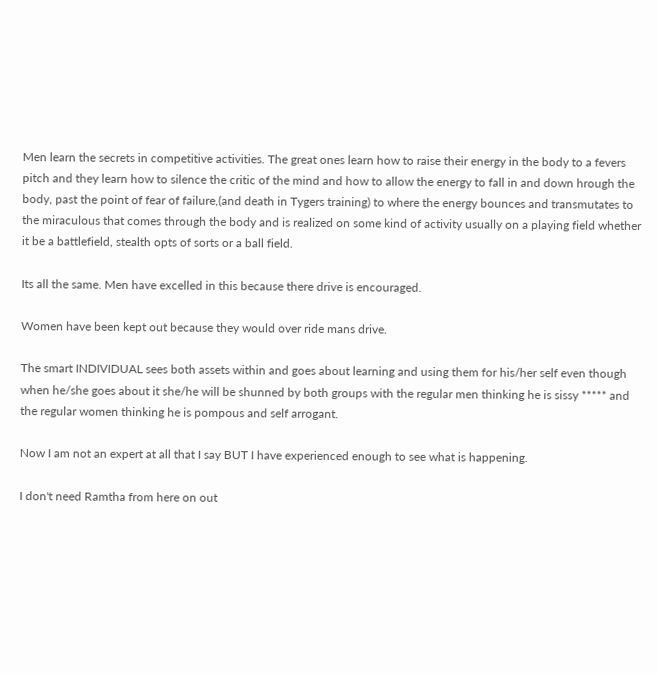Men learn the secrets in competitive activities. The great ones learn how to raise their energy in the body to a fevers pitch and they learn how to silence the critic of the mind and how to allow the energy to fall in and down hrough the body, past the point of fear of failure,(and death in Tygers training) to where the energy bounces and transmutates to the miraculous that comes through the body and is realized on some kind of activity usually on a playing field whether it be a battlefield, stealth opts of sorts or a ball field.

Its all the same. Men have excelled in this because there drive is encouraged.

Women have been kept out because they would over ride mans drive.

The smart INDIVIDUAL sees both assets within and goes about learning and using them for his/her self even though when he/she goes about it she/he will be shunned by both groups with the regular men thinking he is sissy ***** and the regular women thinking he is pompous and self arrogant.

Now I am not an expert at all that I say BUT I have experienced enough to see what is happening.

I don't need Ramtha from here on out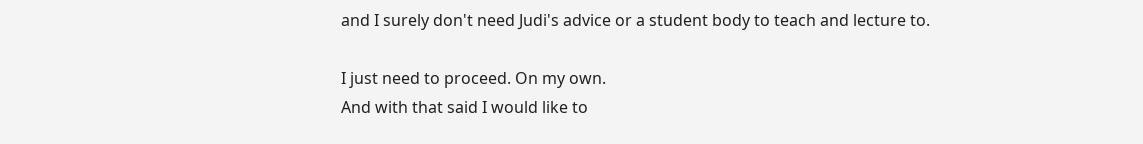and I surely don't need Judi's advice or a student body to teach and lecture to.

I just need to proceed. On my own.
And with that said I would like to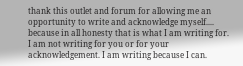thank this outlet and forum for allowing me an opportunity to write and acknowledge myself.... because in all honesty that is what I am writing for. I am not writing for you or for your acknowledgement. I am writing because I can.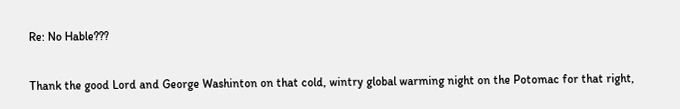Re: No Hable???

Thank the good Lord and George Washinton on that cold, wintry global warming night on the Potomac for that right,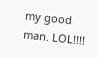my good man. LOL!!!!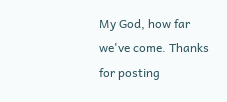My God, how far we've come. Thanks for posting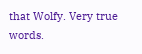that Wolfy. Very true words.